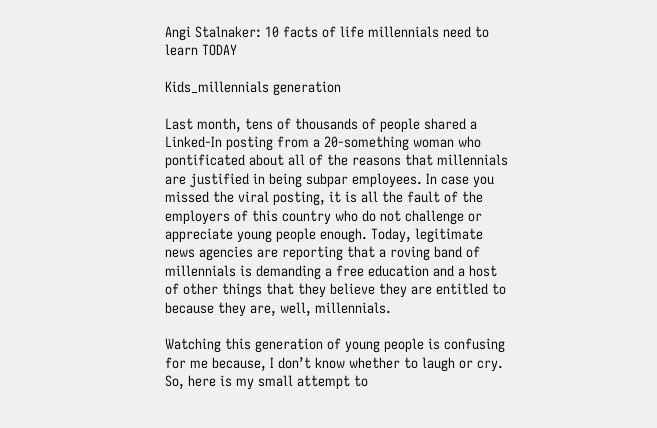Angi Stalnaker: 10 facts of life millennials need to learn TODAY

Kids_millennials generation

Last month, tens of thousands of people shared a Linked-In posting from a 20-something woman who pontificated about all of the reasons that millennials are justified in being subpar employees. In case you missed the viral posting, it is all the fault of the employers of this country who do not challenge or appreciate young people enough. Today, legitimate news agencies are reporting that a roving band of millennials is demanding a free education and a host of other things that they believe they are entitled to because they are, well, millennials.

Watching this generation of young people is confusing for me because, I don’t know whether to laugh or cry. So, here is my small attempt to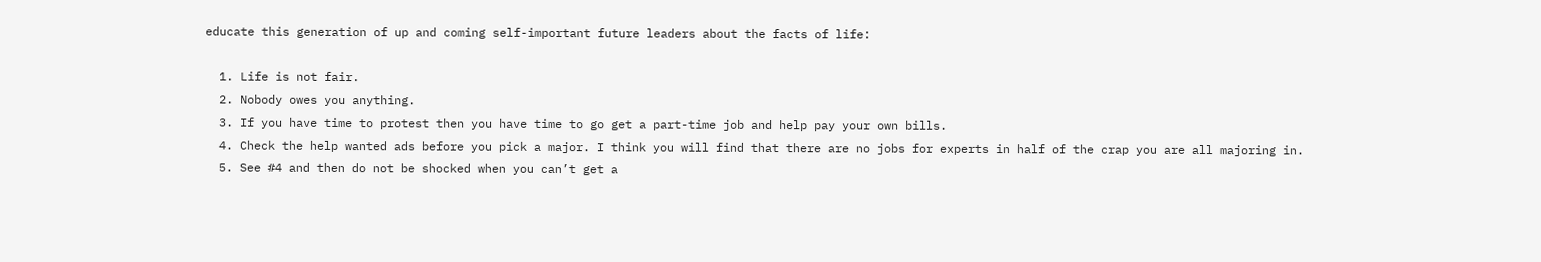educate this generation of up and coming self-important future leaders about the facts of life:

  1. Life is not fair.
  2. Nobody owes you anything.
  3. If you have time to protest then you have time to go get a part-time job and help pay your own bills.
  4. Check the help wanted ads before you pick a major. I think you will find that there are no jobs for experts in half of the crap you are all majoring in.
  5. See #4 and then do not be shocked when you can’t get a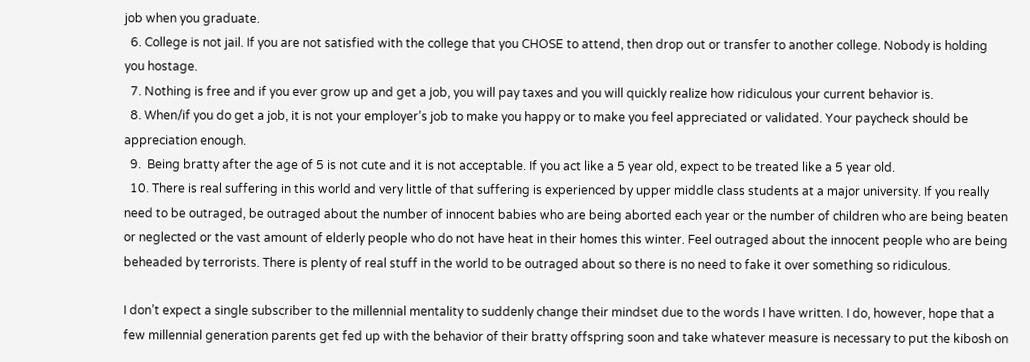job when you graduate.
  6. College is not jail. If you are not satisfied with the college that you CHOSE to attend, then drop out or transfer to another college. Nobody is holding you hostage.
  7. Nothing is free and if you ever grow up and get a job, you will pay taxes and you will quickly realize how ridiculous your current behavior is.
  8. When/if you do get a job, it is not your employer’s job to make you happy or to make you feel appreciated or validated. Your paycheck should be appreciation enough.
  9.  Being bratty after the age of 5 is not cute and it is not acceptable. If you act like a 5 year old, expect to be treated like a 5 year old.
  10. There is real suffering in this world and very little of that suffering is experienced by upper middle class students at a major university. If you really need to be outraged, be outraged about the number of innocent babies who are being aborted each year or the number of children who are being beaten or neglected or the vast amount of elderly people who do not have heat in their homes this winter. Feel outraged about the innocent people who are being beheaded by terrorists. There is plenty of real stuff in the world to be outraged about so there is no need to fake it over something so ridiculous.

I don’t expect a single subscriber to the millennial mentality to suddenly change their mindset due to the words I have written. I do, however, hope that a few millennial generation parents get fed up with the behavior of their bratty offspring soon and take whatever measure is necessary to put the kibosh on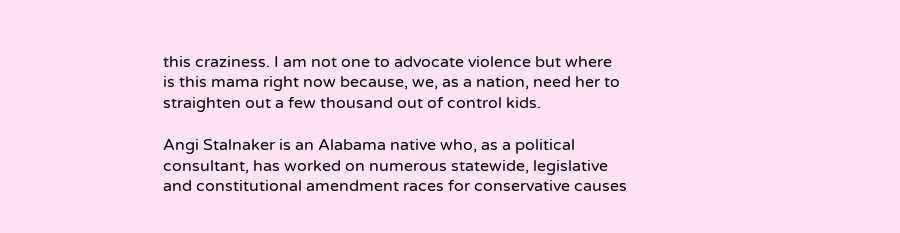this craziness. I am not one to advocate violence but where is this mama right now because, we, as a nation, need her to straighten out a few thousand out of control kids.

Angi Stalnaker is an Alabama native who, as a political consultant, has worked on numerous statewide, legislative and constitutional amendment races for conservative causes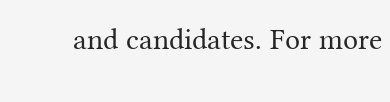and candidates. For more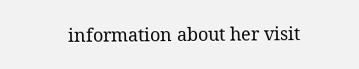information about her visit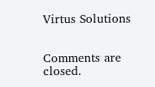Virtus Solutions


Comments are closed.